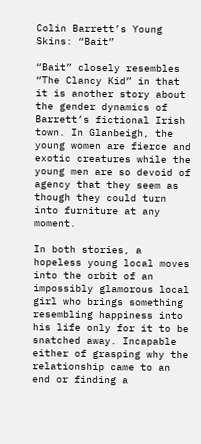Colin Barrett’s Young Skins: “Bait”

“Bait” closely resembles “The Clancy Kid” in that it is another story about the gender dynamics of Barrett’s fictional Irish town. In Glanbeigh, the young women are fierce and exotic creatures while the young men are so devoid of agency that they seem as though they could turn into furniture at any moment.

In both stories, a hopeless young local moves into the orbit of an impossibly glamorous local girl who brings something resembling happiness into his life only for it to be snatched away. Incapable either of grasping why the relationship came to an end or finding a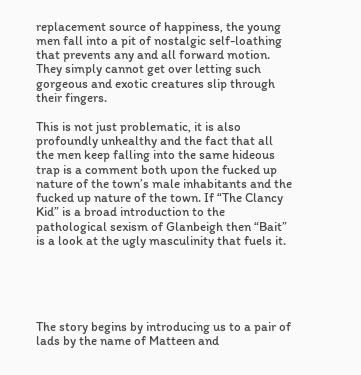replacement source of happiness, the young men fall into a pit of nostalgic self-loathing that prevents any and all forward motion. They simply cannot get over letting such gorgeous and exotic creatures slip through their fingers.

This is not just problematic, it is also profoundly unhealthy and the fact that all the men keep falling into the same hideous trap is a comment both upon the fucked up nature of the town’s male inhabitants and the fucked up nature of the town. If “The Clancy Kid” is a broad introduction to the pathological sexism of Glanbeigh then “Bait” is a look at the ugly masculinity that fuels it.





The story begins by introducing us to a pair of lads by the name of Matteen and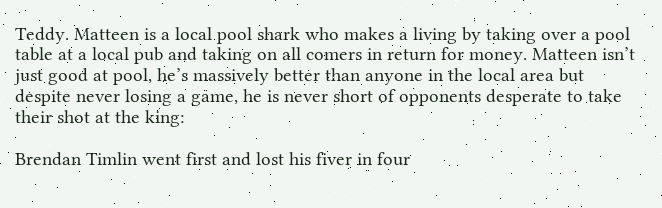Teddy. Matteen is a local pool shark who makes a living by taking over a pool table at a local pub and taking on all comers in return for money. Matteen isn’t just good at pool, he’s massively better than anyone in the local area but despite never losing a game, he is never short of opponents desperate to take their shot at the king:

Brendan Timlin went first and lost his fiver in four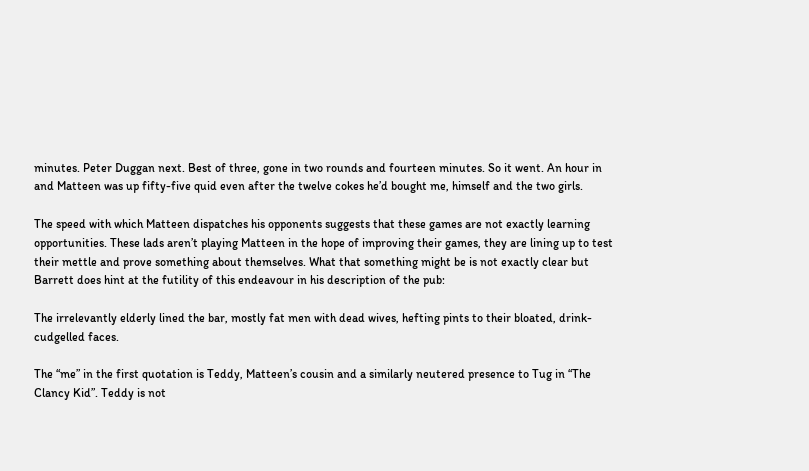minutes. Peter Duggan next. Best of three, gone in two rounds and fourteen minutes. So it went. An hour in and Matteen was up fifty-five quid even after the twelve cokes he’d bought me, himself and the two girls.

The speed with which Matteen dispatches his opponents suggests that these games are not exactly learning opportunities. These lads aren’t playing Matteen in the hope of improving their games, they are lining up to test their mettle and prove something about themselves. What that something might be is not exactly clear but Barrett does hint at the futility of this endeavour in his description of the pub:

The irrelevantly elderly lined the bar, mostly fat men with dead wives, hefting pints to their bloated, drink-cudgelled faces.

The “me” in the first quotation is Teddy, Matteen’s cousin and a similarly neutered presence to Tug in “The Clancy Kid”. Teddy is not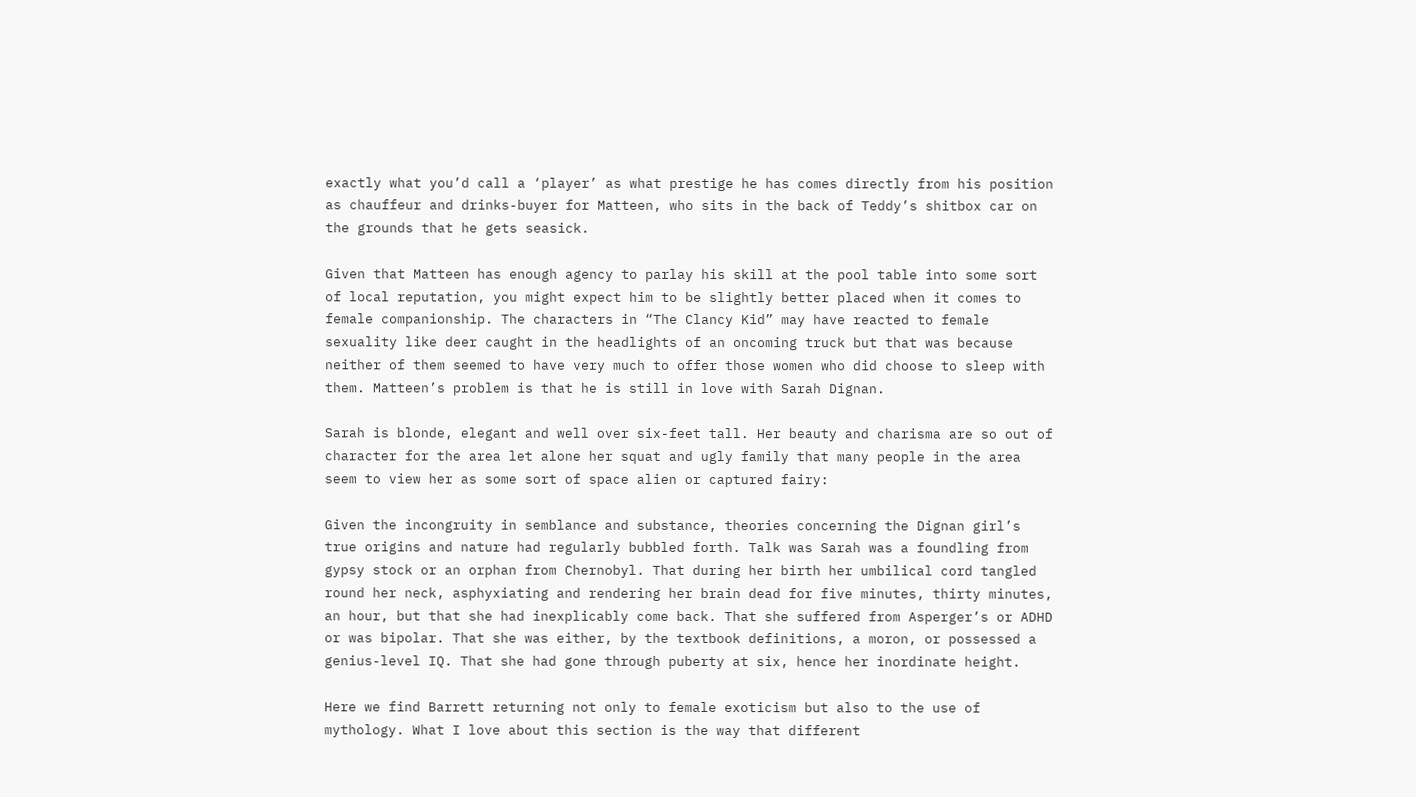exactly what you’d call a ‘player’ as what prestige he has comes directly from his position as chauffeur and drinks-buyer for Matteen, who sits in the back of Teddy’s shitbox car on the grounds that he gets seasick.

Given that Matteen has enough agency to parlay his skill at the pool table into some sort of local reputation, you might expect him to be slightly better placed when it comes to female companionship. The characters in “The Clancy Kid” may have reacted to female sexuality like deer caught in the headlights of an oncoming truck but that was because neither of them seemed to have very much to offer those women who did choose to sleep with them. Matteen’s problem is that he is still in love with Sarah Dignan.

Sarah is blonde, elegant and well over six-feet tall. Her beauty and charisma are so out of character for the area let alone her squat and ugly family that many people in the area seem to view her as some sort of space alien or captured fairy:

Given the incongruity in semblance and substance, theories concerning the Dignan girl’s true origins and nature had regularly bubbled forth. Talk was Sarah was a foundling from gypsy stock or an orphan from Chernobyl. That during her birth her umbilical cord tangled round her neck, asphyxiating and rendering her brain dead for five minutes, thirty minutes, an hour, but that she had inexplicably come back. That she suffered from Asperger’s or ADHD or was bipolar. That she was either, by the textbook definitions, a moron, or possessed a genius-level IQ. That she had gone through puberty at six, hence her inordinate height.

Here we find Barrett returning not only to female exoticism but also to the use of mythology. What I love about this section is the way that different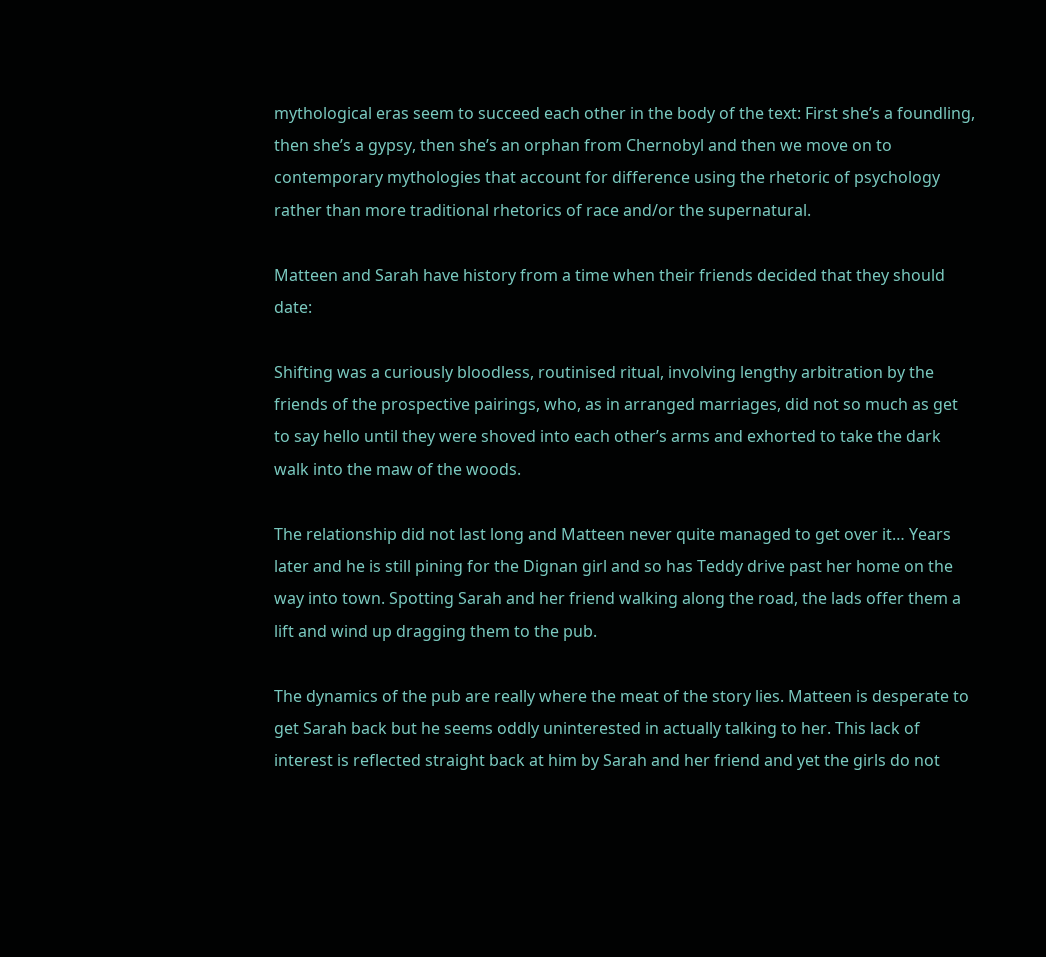mythological eras seem to succeed each other in the body of the text: First she’s a foundling, then she’s a gypsy, then she’s an orphan from Chernobyl and then we move on to contemporary mythologies that account for difference using the rhetoric of psychology rather than more traditional rhetorics of race and/or the supernatural.

Matteen and Sarah have history from a time when their friends decided that they should date:

Shifting was a curiously bloodless, routinised ritual, involving lengthy arbitration by the friends of the prospective pairings, who, as in arranged marriages, did not so much as get to say hello until they were shoved into each other’s arms and exhorted to take the dark walk into the maw of the woods.

The relationship did not last long and Matteen never quite managed to get over it… Years later and he is still pining for the Dignan girl and so has Teddy drive past her home on the way into town. Spotting Sarah and her friend walking along the road, the lads offer them a lift and wind up dragging them to the pub.

The dynamics of the pub are really where the meat of the story lies. Matteen is desperate to get Sarah back but he seems oddly uninterested in actually talking to her. This lack of interest is reflected straight back at him by Sarah and her friend and yet the girls do not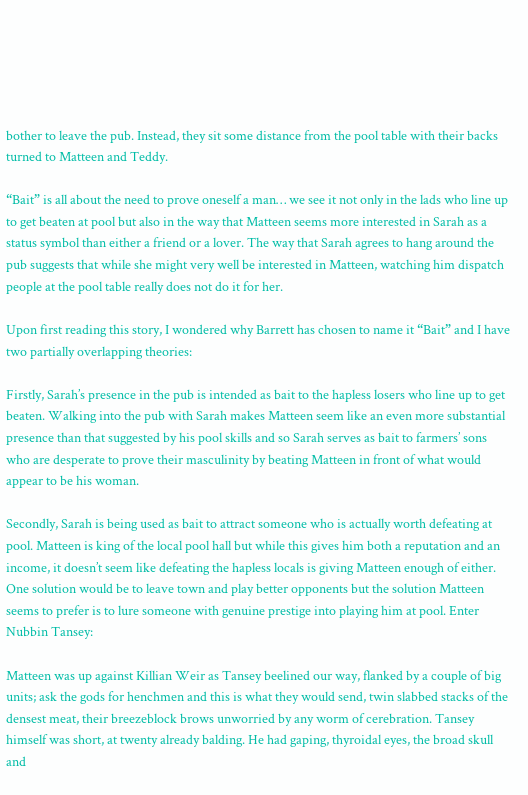bother to leave the pub. Instead, they sit some distance from the pool table with their backs turned to Matteen and Teddy.

“Bait” is all about the need to prove oneself a man… we see it not only in the lads who line up to get beaten at pool but also in the way that Matteen seems more interested in Sarah as a status symbol than either a friend or a lover. The way that Sarah agrees to hang around the pub suggests that while she might very well be interested in Matteen, watching him dispatch people at the pool table really does not do it for her.

Upon first reading this story, I wondered why Barrett has chosen to name it “Bait” and I have two partially overlapping theories:

Firstly, Sarah’s presence in the pub is intended as bait to the hapless losers who line up to get beaten. Walking into the pub with Sarah makes Matteen seem like an even more substantial presence than that suggested by his pool skills and so Sarah serves as bait to farmers’ sons who are desperate to prove their masculinity by beating Matteen in front of what would appear to be his woman.

Secondly, Sarah is being used as bait to attract someone who is actually worth defeating at pool. Matteen is king of the local pool hall but while this gives him both a reputation and an income, it doesn’t seem like defeating the hapless locals is giving Matteen enough of either. One solution would be to leave town and play better opponents but the solution Matteen seems to prefer is to lure someone with genuine prestige into playing him at pool. Enter Nubbin Tansey:

Matteen was up against Killian Weir as Tansey beelined our way, flanked by a couple of big units; ask the gods for henchmen and this is what they would send, twin slabbed stacks of the densest meat, their breezeblock brows unworried by any worm of cerebration. Tansey himself was short, at twenty already balding. He had gaping, thyroidal eyes, the broad skull and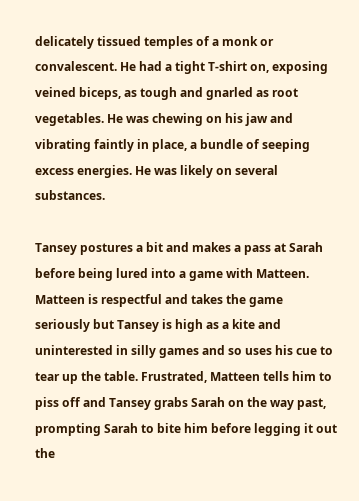delicately tissued temples of a monk or convalescent. He had a tight T-shirt on, exposing veined biceps, as tough and gnarled as root vegetables. He was chewing on his jaw and vibrating faintly in place, a bundle of seeping excess energies. He was likely on several substances.

Tansey postures a bit and makes a pass at Sarah before being lured into a game with Matteen. Matteen is respectful and takes the game seriously but Tansey is high as a kite and uninterested in silly games and so uses his cue to tear up the table. Frustrated, Matteen tells him to piss off and Tansey grabs Sarah on the way past, prompting Sarah to bite him before legging it out the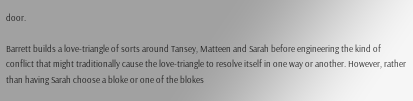door.

Barrett builds a love-triangle of sorts around Tansey, Matteen and Sarah before engineering the kind of conflict that might traditionally cause the love-triangle to resolve itself in one way or another. However, rather than having Sarah choose a bloke or one of the blokes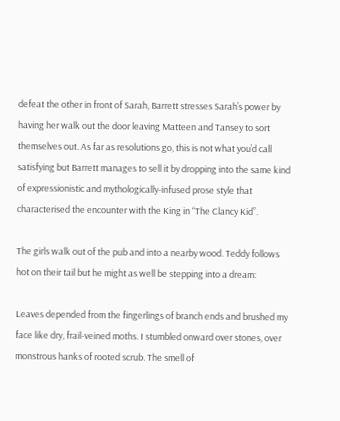defeat the other in front of Sarah, Barrett stresses Sarah’s power by having her walk out the door leaving Matteen and Tansey to sort themselves out. As far as resolutions go, this is not what you’d call satisfying but Barrett manages to sell it by dropping into the same kind of expressionistic and mythologically-infused prose style that characterised the encounter with the King in “The Clancy Kid”.

The girls walk out of the pub and into a nearby wood. Teddy follows hot on their tail but he might as well be stepping into a dream:

Leaves depended from the fingerlings of branch ends and brushed my face like dry, frail-veined moths. I stumbled onward over stones, over monstrous hanks of rooted scrub. The smell of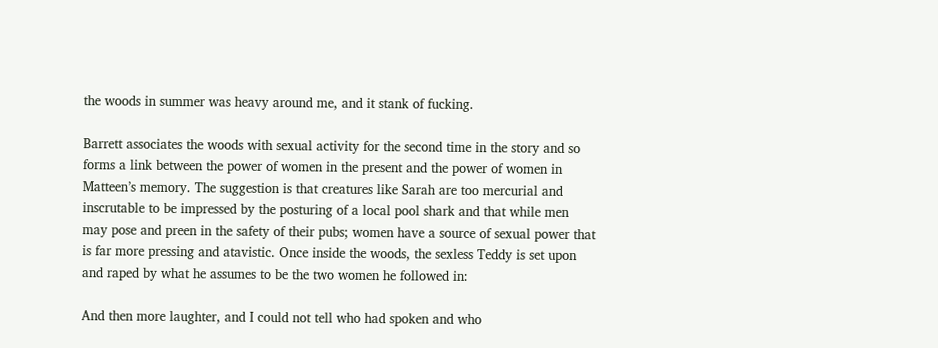the woods in summer was heavy around me, and it stank of fucking.

Barrett associates the woods with sexual activity for the second time in the story and so forms a link between the power of women in the present and the power of women in Matteen’s memory. The suggestion is that creatures like Sarah are too mercurial and inscrutable to be impressed by the posturing of a local pool shark and that while men may pose and preen in the safety of their pubs; women have a source of sexual power that is far more pressing and atavistic. Once inside the woods, the sexless Teddy is set upon and raped by what he assumes to be the two women he followed in:

And then more laughter, and I could not tell who had spoken and who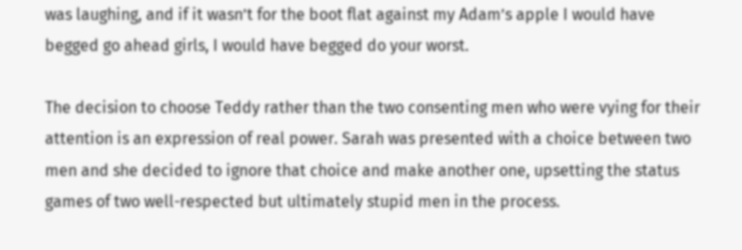was laughing, and if it wasn’t for the boot flat against my Adam’s apple I would have begged go ahead girls, I would have begged do your worst.

The decision to choose Teddy rather than the two consenting men who were vying for their attention is an expression of real power. Sarah was presented with a choice between two men and she decided to ignore that choice and make another one, upsetting the status games of two well-respected but ultimately stupid men in the process.